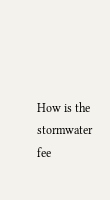How is the stormwater fee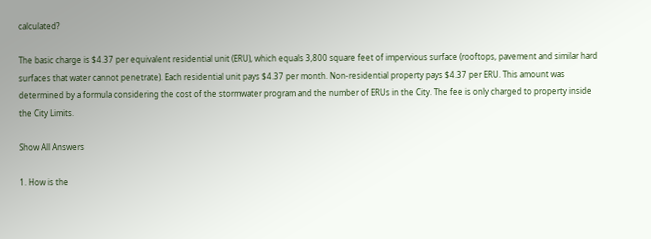calculated?

The basic charge is $4.37 per equivalent residential unit (ERU), which equals 3,800 square feet of impervious surface (rooftops, pavement and similar hard surfaces that water cannot penetrate). Each residential unit pays $4.37 per month. Non-residential property pays $4.37 per ERU. This amount was determined by a formula considering the cost of the stormwater program and the number of ERUs in the City. The fee is only charged to property inside the City Limits.

Show All Answers

1. How is the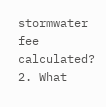stormwater fee calculated?
2. What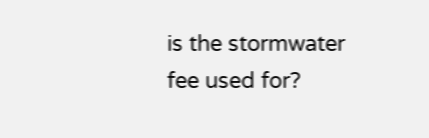is the stormwater fee used for?